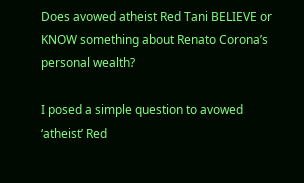Does avowed atheist Red Tani BELIEVE or KNOW something about Renato Corona’s personal wealth?

I posed a simple question to avowed ‘atheist’ Red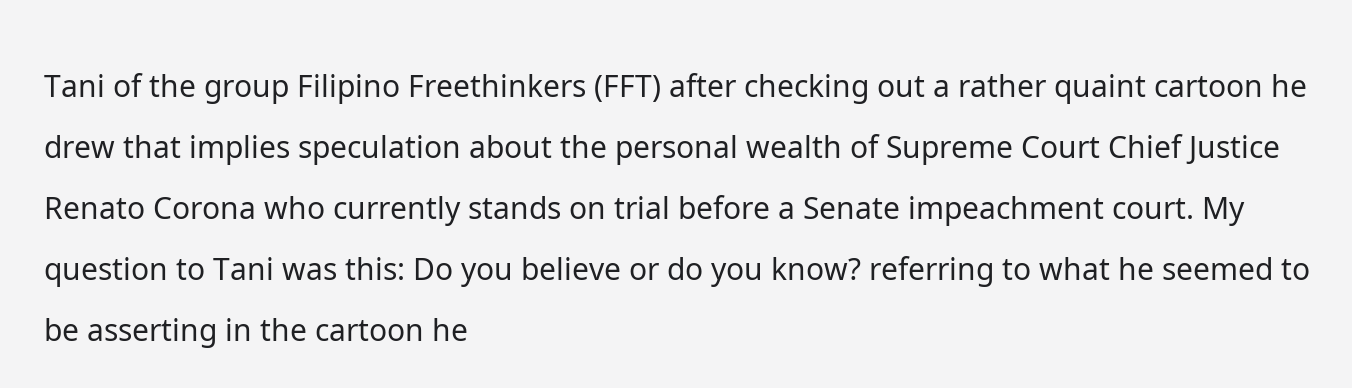Tani of the group Filipino Freethinkers (FFT) after checking out a rather quaint cartoon he drew that implies speculation about the personal wealth of Supreme Court Chief Justice Renato Corona who currently stands on trial before a Senate impeachment court. My question to Tani was this: Do you believe or do you know? referring to what he seemed to be asserting in the cartoon he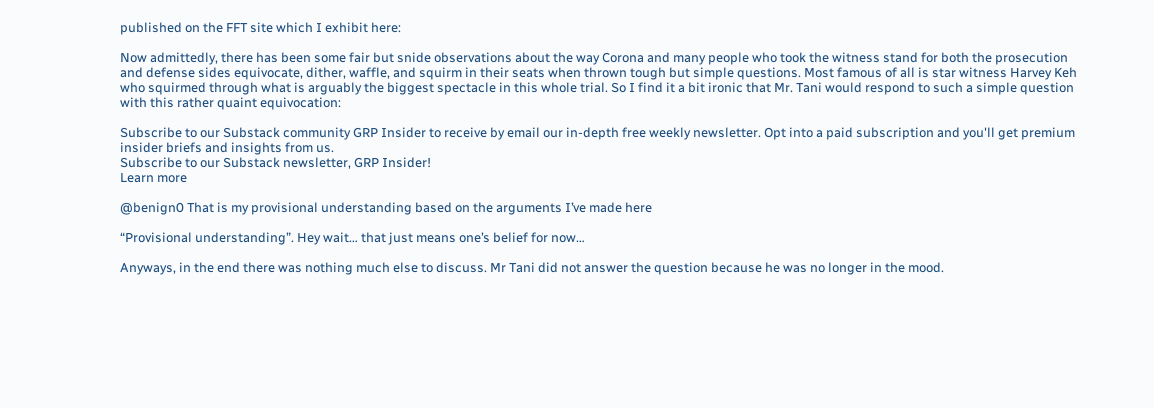published on the FFT site which I exhibit here:

Now admittedly, there has been some fair but snide observations about the way Corona and many people who took the witness stand for both the prosecution and defense sides equivocate, dither, waffle, and squirm in their seats when thrown tough but simple questions. Most famous of all is star witness Harvey Keh who squirmed through what is arguably the biggest spectacle in this whole trial. So I find it a bit ironic that Mr. Tani would respond to such a simple question with this rather quaint equivocation:

Subscribe to our Substack community GRP Insider to receive by email our in-depth free weekly newsletter. Opt into a paid subscription and you'll get premium insider briefs and insights from us.
Subscribe to our Substack newsletter, GRP Insider!
Learn more

@benign0 That is my provisional understanding based on the arguments I’ve made here

“Provisional understanding”. Hey wait… that just means one’s belief for now…

Anyways, in the end there was nothing much else to discuss. Mr Tani did not answer the question because he was no longer in the mood.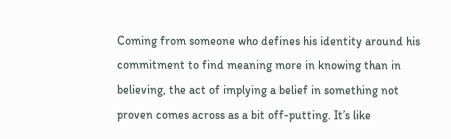Coming from someone who defines his identity around his commitment to find meaning more in knowing than in believing, the act of implying a belief in something not proven comes across as a bit off-putting. It’s like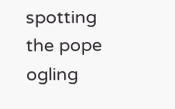spotting the pope ogling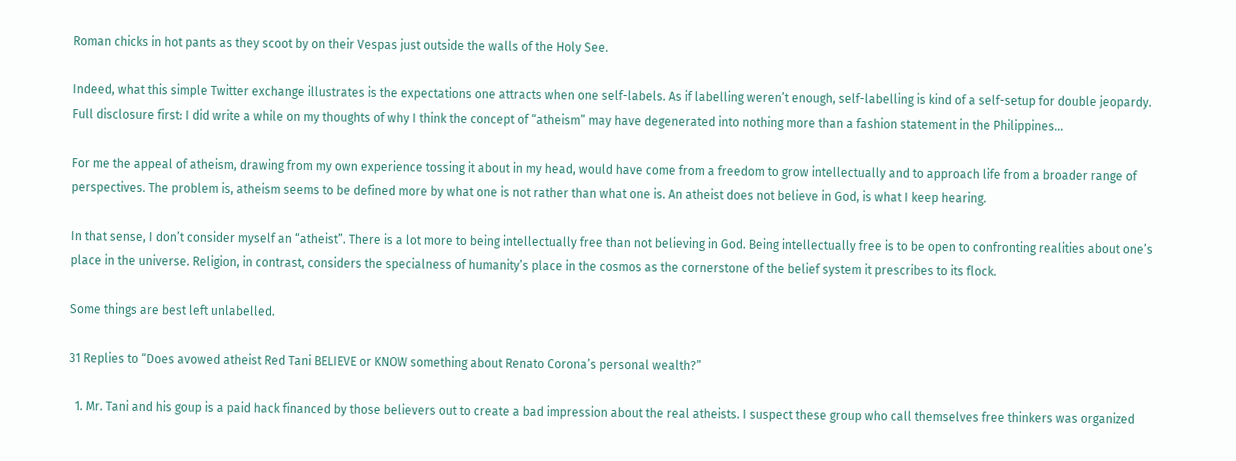Roman chicks in hot pants as they scoot by on their Vespas just outside the walls of the Holy See.

Indeed, what this simple Twitter exchange illustrates is the expectations one attracts when one self-labels. As if labelling weren’t enough, self-labelling is kind of a self-setup for double jeopardy. Full disclosure first: I did write a while on my thoughts of why I think the concept of “atheism” may have degenerated into nothing more than a fashion statement in the Philippines…

For me the appeal of atheism, drawing from my own experience tossing it about in my head, would have come from a freedom to grow intellectually and to approach life from a broader range of perspectives. The problem is, atheism seems to be defined more by what one is not rather than what one is. An atheist does not believe in God, is what I keep hearing.

In that sense, I don’t consider myself an “atheist”. There is a lot more to being intellectually free than not believing in God. Being intellectually free is to be open to confronting realities about one’s place in the universe. Religion, in contrast, considers the specialness of humanity’s place in the cosmos as the cornerstone of the belief system it prescribes to its flock.

Some things are best left unlabelled.

31 Replies to “Does avowed atheist Red Tani BELIEVE or KNOW something about Renato Corona’s personal wealth?”

  1. Mr. Tani and his goup is a paid hack financed by those believers out to create a bad impression about the real atheists. I suspect these group who call themselves free thinkers was organized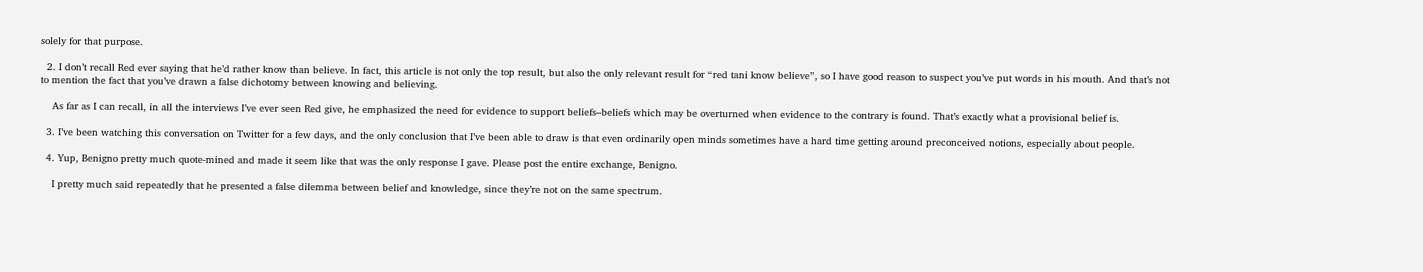solely for that purpose.

  2. I don’t recall Red ever saying that he’d rather know than believe. In fact, this article is not only the top result, but also the only relevant result for “red tani know believe”, so I have good reason to suspect you’ve put words in his mouth. And that’s not to mention the fact that you’ve drawn a false dichotomy between knowing and believing.

    As far as I can recall, in all the interviews I’ve ever seen Red give, he emphasized the need for evidence to support beliefs–beliefs which may be overturned when evidence to the contrary is found. That’s exactly what a provisional belief is.

  3. I’ve been watching this conversation on Twitter for a few days, and the only conclusion that I’ve been able to draw is that even ordinarily open minds sometimes have a hard time getting around preconceived notions, especially about people.

  4. Yup, Benigno pretty much quote-mined and made it seem like that was the only response I gave. Please post the entire exchange, Benigno.

    I pretty much said repeatedly that he presented a false dilemma between belief and knowledge, since they’re not on the same spectrum.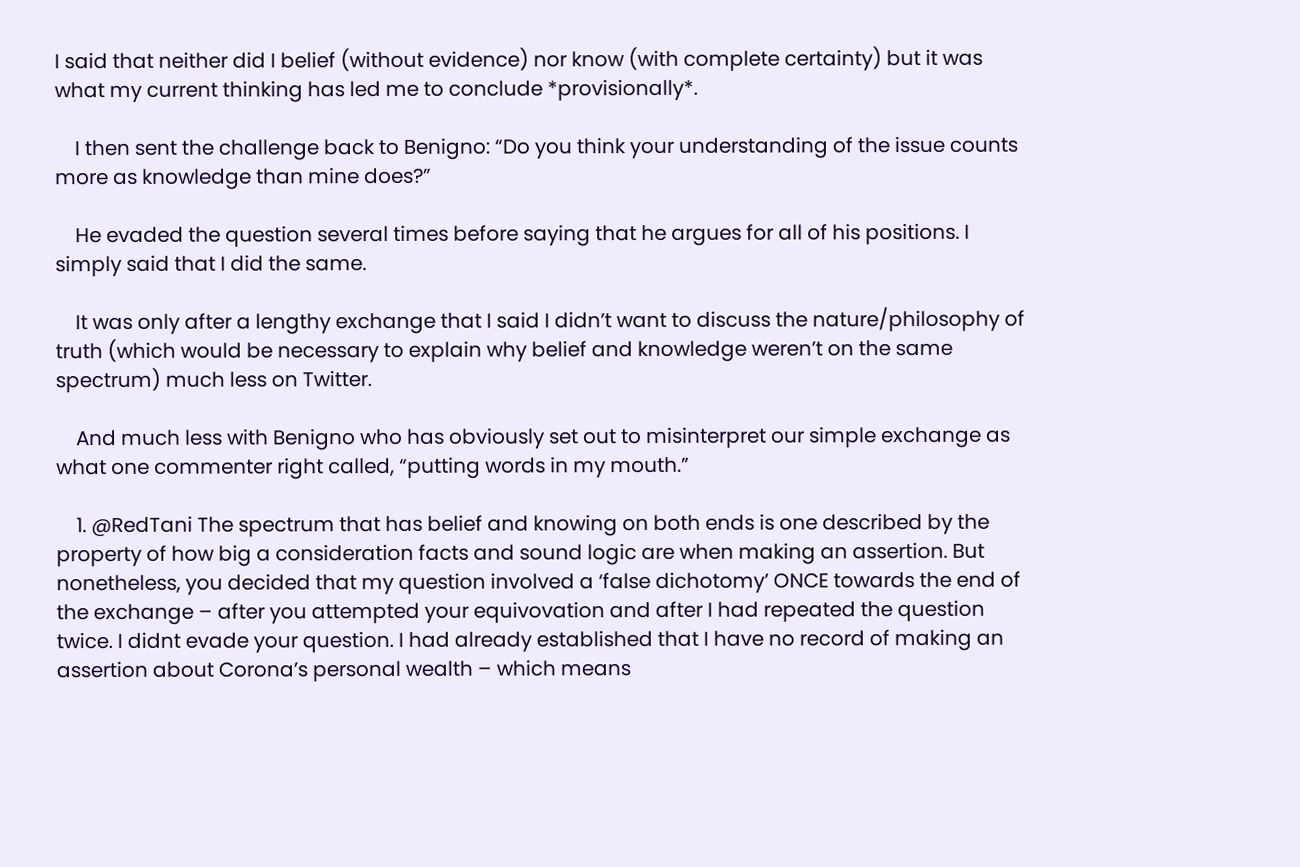I said that neither did I belief (without evidence) nor know (with complete certainty) but it was what my current thinking has led me to conclude *provisionally*.

    I then sent the challenge back to Benigno: “Do you think your understanding of the issue counts more as knowledge than mine does?”

    He evaded the question several times before saying that he argues for all of his positions. I simply said that I did the same.

    It was only after a lengthy exchange that I said I didn’t want to discuss the nature/philosophy of truth (which would be necessary to explain why belief and knowledge weren’t on the same spectrum) much less on Twitter.

    And much less with Benigno who has obviously set out to misinterpret our simple exchange as what one commenter right called, “putting words in my mouth.”

    1. @RedTani The spectrum that has belief and knowing on both ends is one described by the property of how big a consideration facts and sound logic are when making an assertion. But nonetheless, you decided that my question involved a ‘false dichotomy’ ONCE towards the end of the exchange – after you attempted your equivovation and after I had repeated the question twice. I didnt evade your question. I had already established that I have no record of making an assertion about Corona’s personal wealth – which means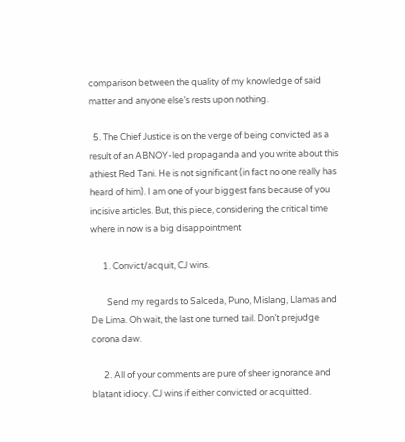comparison between the quality of my knowledge of said matter and anyone else’s rests upon nothing.

  5. The Chief Justice is on the verge of being convicted as a result of an ABNOY-led propaganda and you write about this athiest Red Tani. He is not significant (in fact no one really has heard of him). I am one of your biggest fans because of you incisive articles. But, this piece, considering the critical time where in now is a big disappointment

      1. Convict/acquit, CJ wins.

        Send my regards to Salceda, Puno, Mislang, Llamas and De Lima. Oh wait, the last one turned tail. Don’t prejudge corona daw.

      2. All of your comments are pure of sheer ignorance and blatant idiocy. CJ wins if either convicted or acquitted.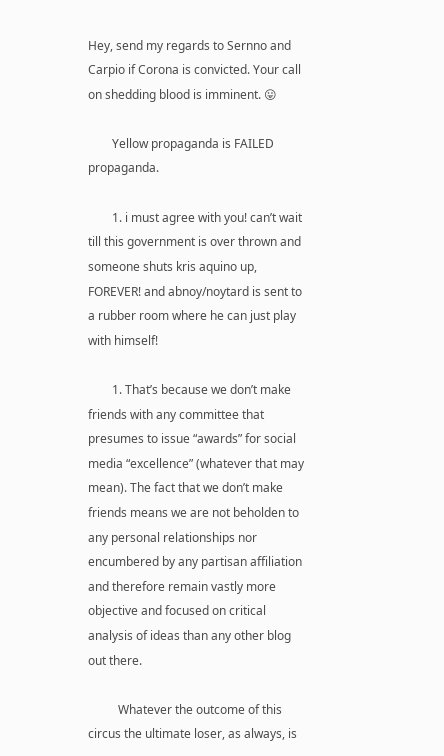Hey, send my regards to Sernno and Carpio if Corona is convicted. Your call on shedding blood is imminent. 😛

        Yellow propaganda is FAILED propaganda.

        1. i must agree with you! can’t wait till this government is over thrown and someone shuts kris aquino up, FOREVER! and abnoy/noytard is sent to a rubber room where he can just play with himself!

        1. That’s because we don’t make friends with any committee that presumes to issue “awards” for social media “excellence” (whatever that may mean). The fact that we don’t make friends means we are not beholden to any personal relationships nor encumbered by any partisan affiliation and therefore remain vastly more objective and focused on critical analysis of ideas than any other blog out there.

          Whatever the outcome of this circus the ultimate loser, as always, is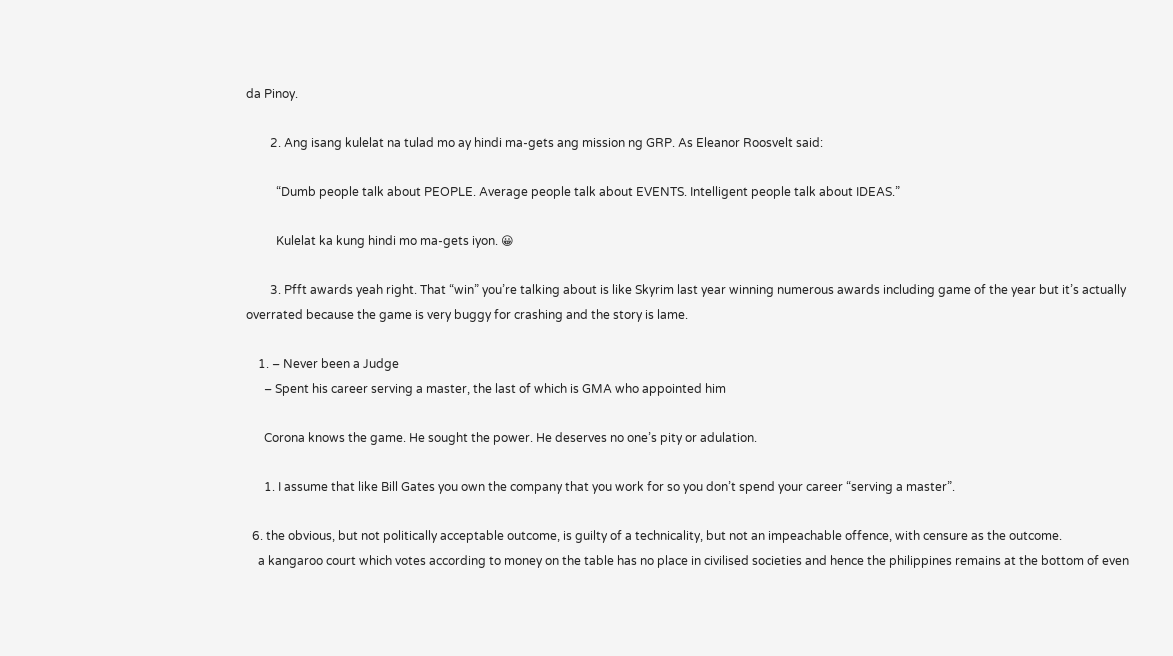da Pinoy.

        2. Ang isang kulelat na tulad mo ay hindi ma-gets ang mission ng GRP. As Eleanor Roosvelt said:

          “Dumb people talk about PEOPLE. Average people talk about EVENTS. Intelligent people talk about IDEAS.”

          Kulelat ka kung hindi mo ma-gets iyon. 😀

        3. Pfft awards yeah right. That “win” you’re talking about is like Skyrim last year winning numerous awards including game of the year but it’s actually overrated because the game is very buggy for crashing and the story is lame.

    1. – Never been a Judge
      – Spent his career serving a master, the last of which is GMA who appointed him

      Corona knows the game. He sought the power. He deserves no one’s pity or adulation.

      1. I assume that like Bill Gates you own the company that you work for so you don’t spend your career “serving a master”.

  6. the obvious, but not politically acceptable outcome, is guilty of a technicality, but not an impeachable offence, with censure as the outcome.
    a kangaroo court which votes according to money on the table has no place in civilised societies and hence the philippines remains at the bottom of even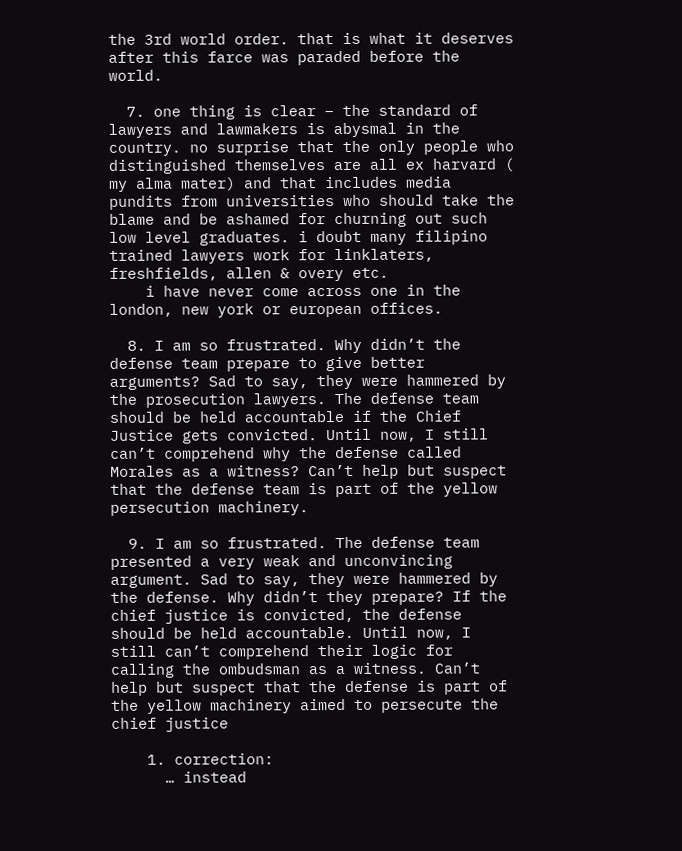the 3rd world order. that is what it deserves after this farce was paraded before the world.

  7. one thing is clear – the standard of lawyers and lawmakers is abysmal in the country. no surprise that the only people who distinguished themselves are all ex harvard ( my alma mater) and that includes media pundits from universities who should take the blame and be ashamed for churning out such low level graduates. i doubt many filipino trained lawyers work for linklaters, freshfields, allen & overy etc.
    i have never come across one in the london, new york or european offices.

  8. I am so frustrated. Why didn’t the defense team prepare to give better arguments? Sad to say, they were hammered by the prosecution lawyers. The defense team should be held accountable if the Chief Justice gets convicted. Until now, I still can’t comprehend why the defense called Morales as a witness? Can’t help but suspect that the defense team is part of the yellow persecution machinery.

  9. I am so frustrated. The defense team presented a very weak and unconvincing argument. Sad to say, they were hammered by the defense. Why didn’t they prepare? If the chief justice is convicted, the defense should be held accountable. Until now, I still can’t comprehend their logic for calling the ombudsman as a witness. Can’t help but suspect that the defense is part of the yellow machinery aimed to persecute the chief justice

    1. correction:
      … instead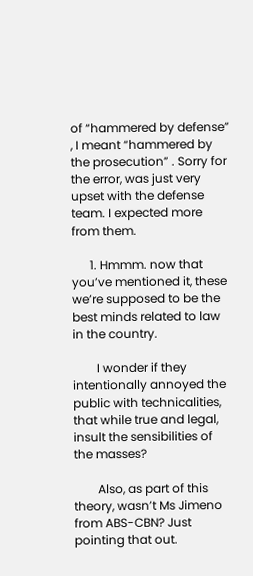of “hammered by defense” , I meant “hammered by the prosecution” . Sorry for the error, was just very upset with the defense team. I expected more from them.

      1. Hmmm. now that you’ve mentioned it, these we’re supposed to be the best minds related to law in the country.

        I wonder if they intentionally annoyed the public with technicalities, that while true and legal, insult the sensibilities of the masses?

        Also, as part of this theory, wasn’t Ms Jimeno from ABS-CBN? Just pointing that out.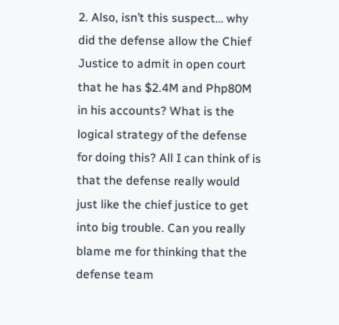2. Also, isn’t this suspect… why did the defense allow the Chief Justice to admit in open court that he has $2.4M and Php80M in his accounts? What is the logical strategy of the defense for doing this? All I can think of is that the defense really would just like the chief justice to get into big trouble. Can you really blame me for thinking that the defense team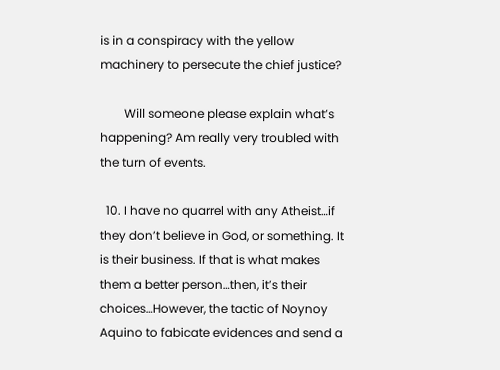is in a conspiracy with the yellow machinery to persecute the chief justice?

        Will someone please explain what’s happening? Am really very troubled with the turn of events.

  10. I have no quarrel with any Atheist…if they don’t believe in God, or something. It is their business. If that is what makes them a better person…then, it’s their choices…However, the tactic of Noynoy Aquino to fabicate evidences and send a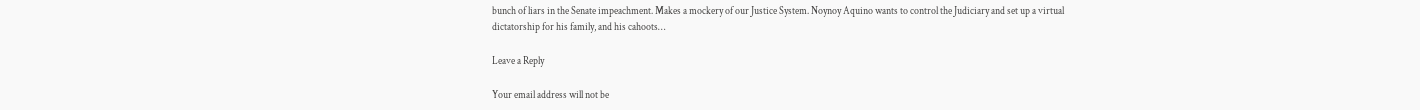bunch of liars in the Senate impeachment. Makes a mockery of our Justice System. Noynoy Aquino wants to control the Judiciary and set up a virtual dictatorship for his family, and his cahoots…

Leave a Reply

Your email address will not be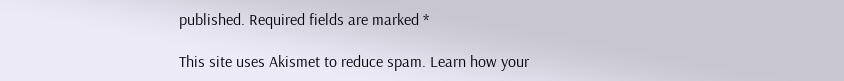published. Required fields are marked *

This site uses Akismet to reduce spam. Learn how your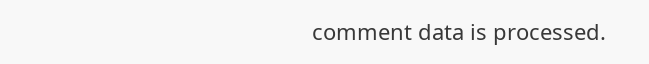comment data is processed.